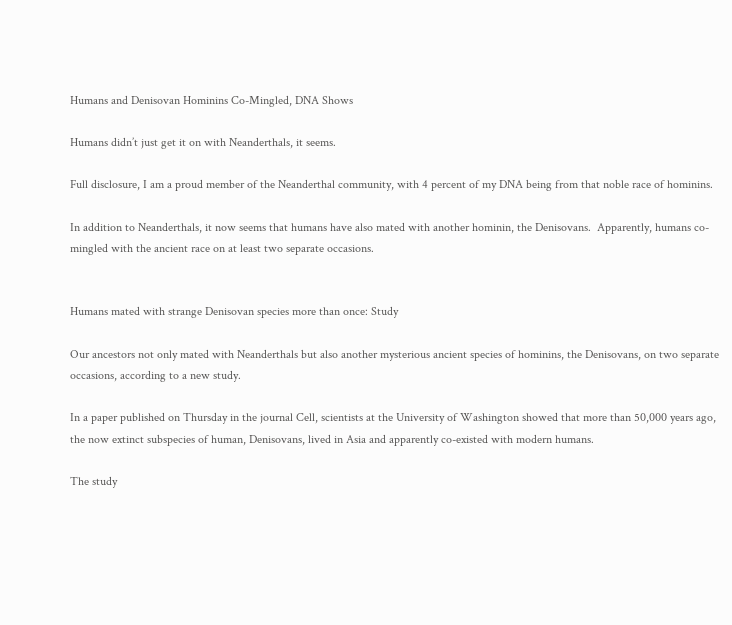Humans and Denisovan Hominins Co-Mingled, DNA Shows

Humans didn’t just get it on with Neanderthals, it seems.

Full disclosure, I am a proud member of the Neanderthal community, with 4 percent of my DNA being from that noble race of hominins.

In addition to Neanderthals, it now seems that humans have also mated with another hominin, the Denisovans.  Apparently, humans co-mingled with the ancient race on at least two separate occasions.


Humans mated with strange Denisovan species more than once: Study

Our ancestors not only mated with Neanderthals but also another mysterious ancient species of hominins, the Denisovans, on two separate occasions, according to a new study.

In a paper published on Thursday in the journal Cell, scientists at the University of Washington showed that more than 50,000 years ago, the now extinct subspecies of human, Denisovans, lived in Asia and apparently co-existed with modern humans.

The study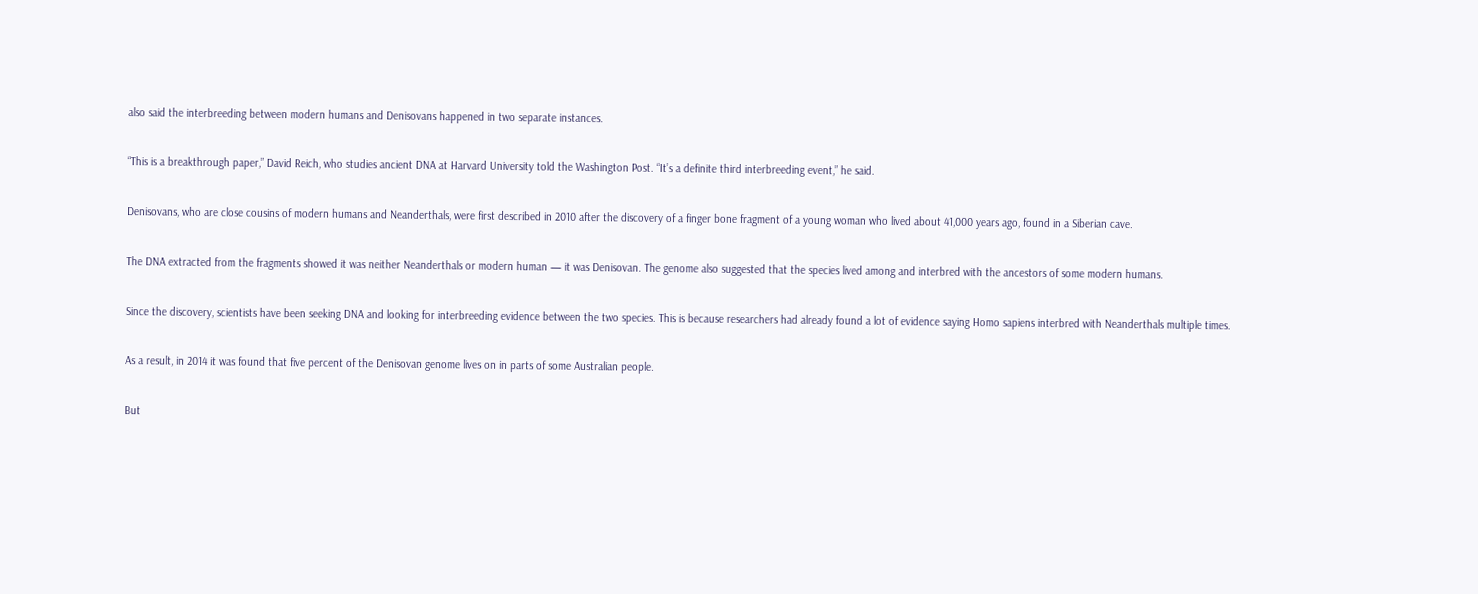also said the interbreeding between modern humans and Denisovans happened in two separate instances.

“This is a breakthrough paper,” David Reich, who studies ancient DNA at Harvard University told the Washington Post. “It’s a definite third interbreeding event,” he said.

Denisovans, who are close cousins of modern humans and Neanderthals, were first described in 2010 after the discovery of a finger bone fragment of a young woman who lived about 41,000 years ago, found in a Siberian cave.

The DNA extracted from the fragments showed it was neither Neanderthals or modern human — it was Denisovan. The genome also suggested that the species lived among and interbred with the ancestors of some modern humans.

Since the discovery, scientists have been seeking DNA and looking for interbreeding evidence between the two species. This is because researchers had already found a lot of evidence saying Homo sapiens interbred with Neanderthals multiple times.

As a result, in 2014 it was found that five percent of the Denisovan genome lives on in parts of some Australian people.

But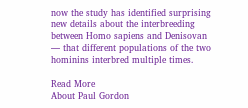now the study has identified surprising new details about the interbreeding between Homo sapiens and Denisovan — that different populations of the two hominins interbred multiple times.

Read More
About Paul Gordon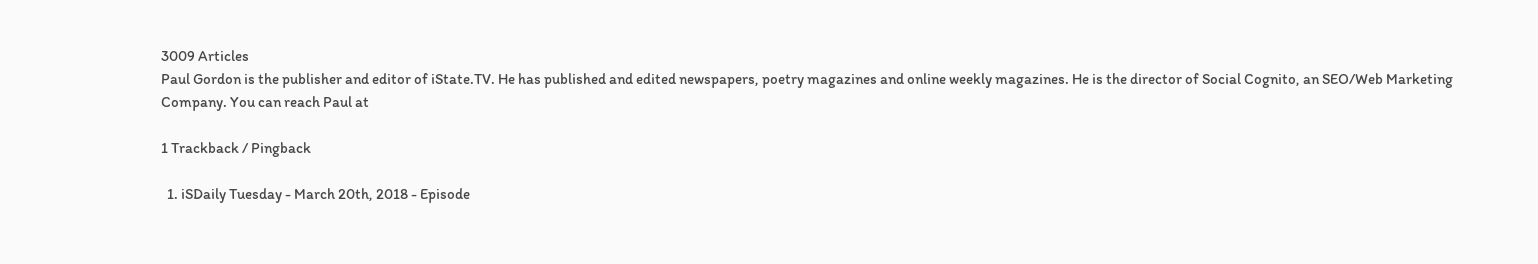3009 Articles
Paul Gordon is the publisher and editor of iState.TV. He has published and edited newspapers, poetry magazines and online weekly magazines. He is the director of Social Cognito, an SEO/Web Marketing Company. You can reach Paul at

1 Trackback / Pingback

  1. iSDaily Tuesday - March 20th, 2018 - Episode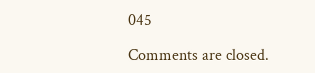045

Comments are closed.